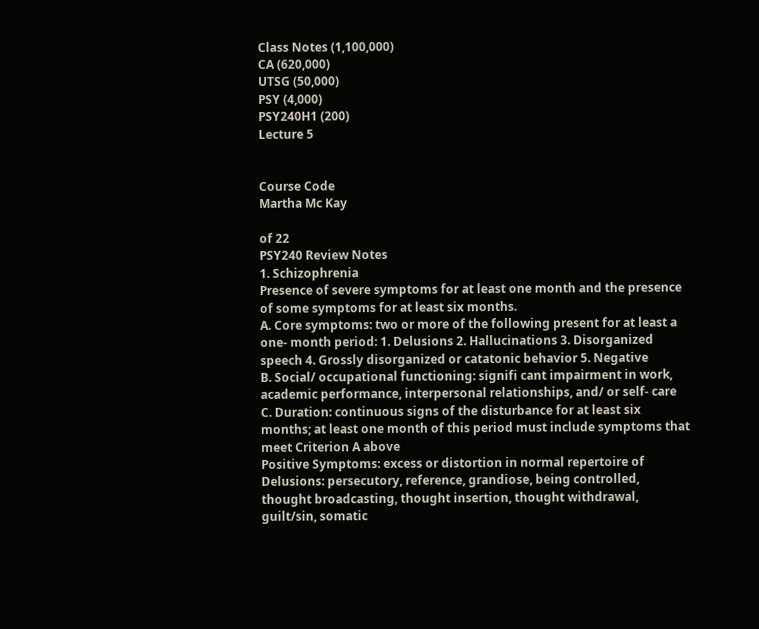Class Notes (1,100,000)
CA (620,000)
UTSG (50,000)
PSY (4,000)
PSY240H1 (200)
Lecture 5


Course Code
Martha Mc Kay

of 22
PSY240 Review Notes
1. Schizophrenia
Presence of severe symptoms for at least one month and the presence
of some symptoms for at least six months.
A. Core symptoms: two or more of the following present for at least a
one- month period: 1. Delusions 2. Hallucinations 3. Disorganized
speech 4. Grossly disorganized or catatonic behavior 5. Negative
B. Social/ occupational functioning: signifi cant impairment in work,
academic performance, interpersonal relationships, and/ or self- care
C. Duration: continuous signs of the disturbance for at least six
months; at least one month of this period must include symptoms that
meet Criterion A above
Positive Symptoms: excess or distortion in normal repertoire of
Delusions: persecutory, reference, grandiose, being controlled,
thought broadcasting, thought insertion, thought withdrawal,
guilt/sin, somatic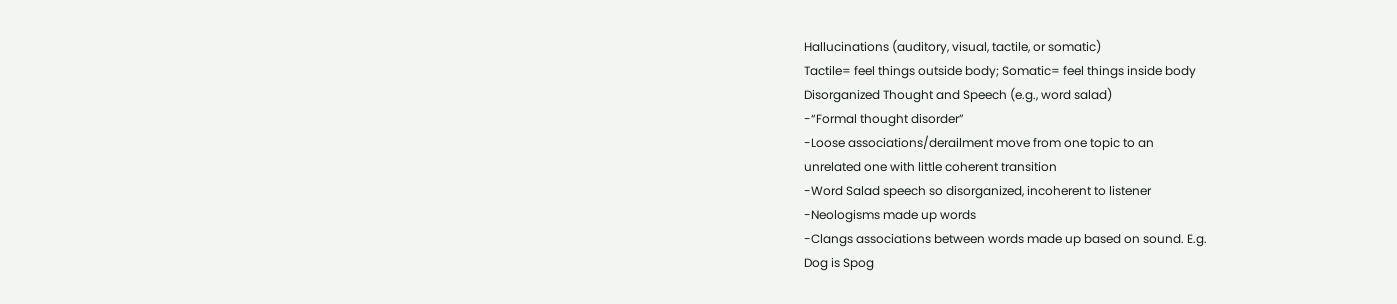Hallucinations (auditory, visual, tactile, or somatic)
Tactile= feel things outside body; Somatic= feel things inside body
Disorganized Thought and Speech (e.g., word salad)
-“Formal thought disorder”
-Loose associations/derailment move from one topic to an
unrelated one with little coherent transition
-Word Salad speech so disorganized, incoherent to listener
-Neologisms made up words
-Clangs associations between words made up based on sound. E.g.
Dog is Spog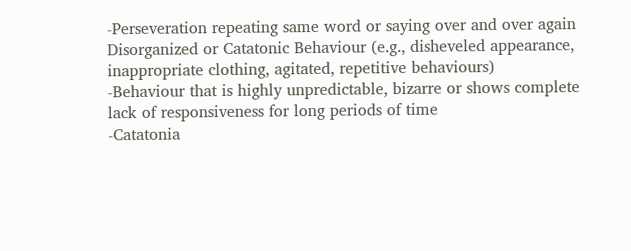-Perseveration repeating same word or saying over and over again
Disorganized or Catatonic Behaviour (e.g., disheveled appearance,
inappropriate clothing, agitated, repetitive behaviours)
-Behaviour that is highly unpredictable, bizarre or shows complete
lack of responsiveness for long periods of time
-Catatonia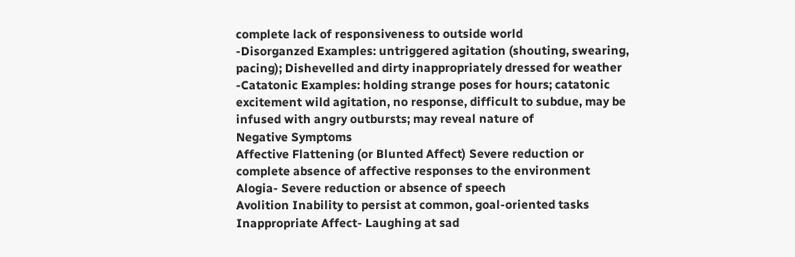complete lack of responsiveness to outside world
-Disorganzed Examples: untriggered agitation (shouting, swearing,
pacing); Dishevelled and dirty inappropriately dressed for weather
-Catatonic Examples: holding strange poses for hours; catatonic
excitement wild agitation, no response, difficult to subdue, may be
infused with angry outbursts; may reveal nature of
Negative Symptoms
Affective Flattening (or Blunted Affect) Severe reduction or
complete absence of affective responses to the environment
Alogia- Severe reduction or absence of speech
Avolition Inability to persist at common, goal-oriented tasks
Inappropriate Affect- Laughing at sad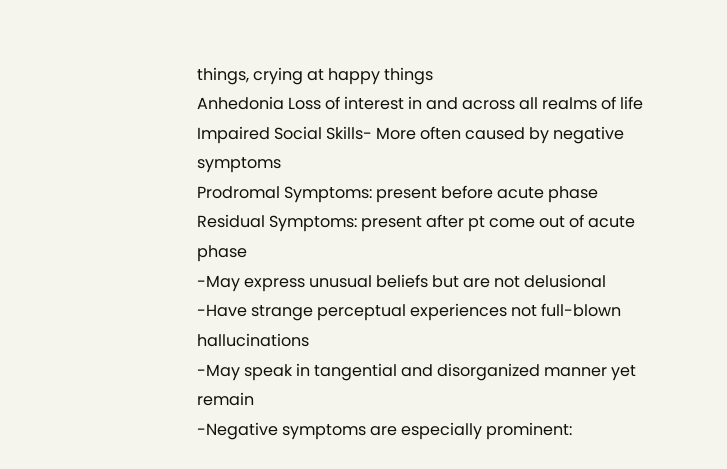things, crying at happy things
Anhedonia Loss of interest in and across all realms of life
Impaired Social Skills- More often caused by negative symptoms
Prodromal Symptoms: present before acute phase
Residual Symptoms: present after pt come out of acute phase
-May express unusual beliefs but are not delusional
-Have strange perceptual experiences not full-blown hallucinations
-May speak in tangential and disorganized manner yet remain
-Negative symptoms are especially prominent: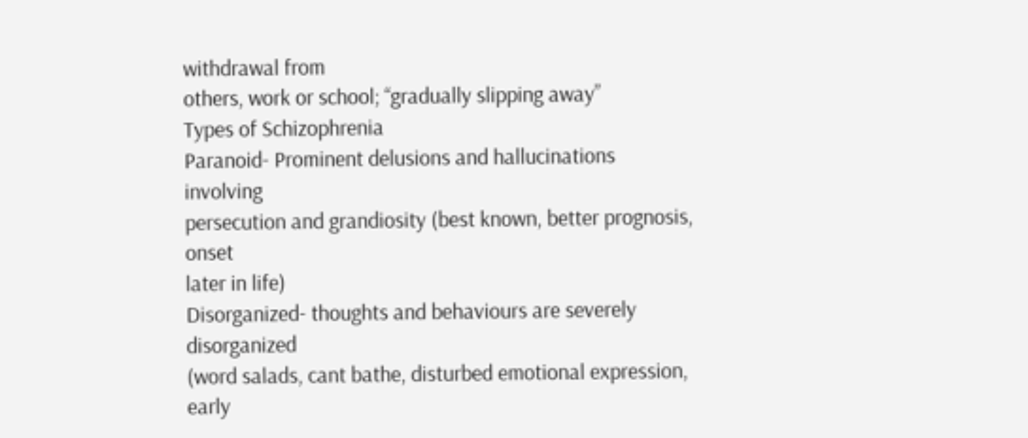withdrawal from
others, work or school; “gradually slipping away”
Types of Schizophrenia
Paranoid- Prominent delusions and hallucinations involving
persecution and grandiosity (best known, better prognosis, onset
later in life)
Disorganized- thoughts and behaviours are severely disorganized
(word salads, cant bathe, disturbed emotional expression, early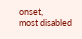onset,
most disabled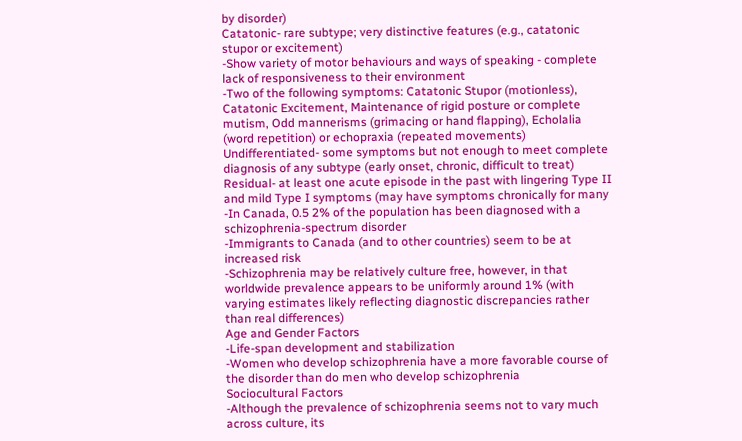by disorder)
Catatonic- rare subtype; very distinctive features (e.g., catatonic
stupor or excitement)
-Show variety of motor behaviours and ways of speaking - complete
lack of responsiveness to their environment
-Two of the following symptoms: Catatonic Stupor (motionless),
Catatonic Excitement, Maintenance of rigid posture or complete
mutism, Odd mannerisms (grimacing or hand flapping), Echolalia
(word repetition) or echopraxia (repeated movements)
Undifferentiated- some symptoms but not enough to meet complete
diagnosis of any subtype (early onset, chronic, difficult to treat)
Residual- at least one acute episode in the past with lingering Type II
and mild Type I symptoms (may have symptoms chronically for many
-In Canada, 0.5 2% of the population has been diagnosed with a
schizophrenia-spectrum disorder
-Immigrants to Canada (and to other countries) seem to be at
increased risk
-Schizophrenia may be relatively culture free, however, in that
worldwide prevalence appears to be uniformly around 1% (with
varying estimates likely reflecting diagnostic discrepancies rather
than real differences)
Age and Gender Factors
-Life-span development and stabilization
-Women who develop schizophrenia have a more favorable course of
the disorder than do men who develop schizophrenia
Sociocultural Factors
-Although the prevalence of schizophrenia seems not to vary much
across culture, its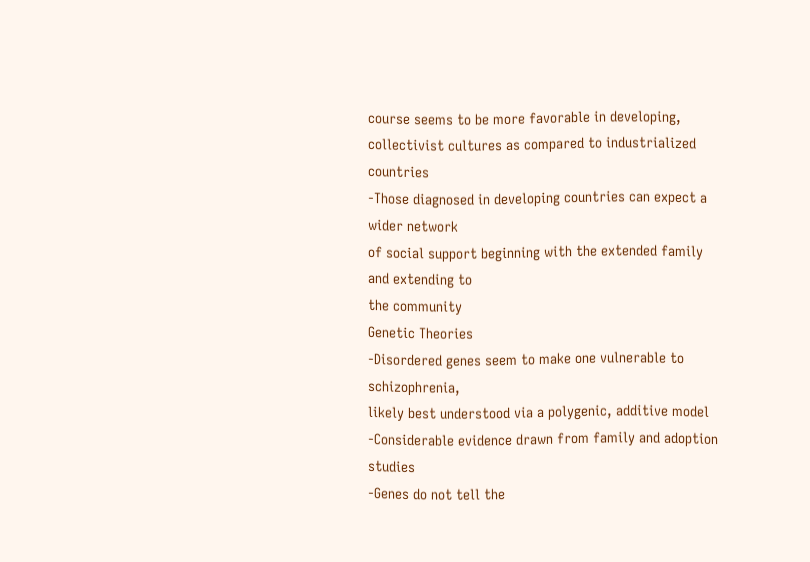course seems to be more favorable in developing,
collectivist cultures as compared to industrialized countries
-Those diagnosed in developing countries can expect a wider network
of social support beginning with the extended family and extending to
the community
Genetic Theories
-Disordered genes seem to make one vulnerable to schizophrenia,
likely best understood via a polygenic, additive model
-Considerable evidence drawn from family and adoption studies
-Genes do not tell the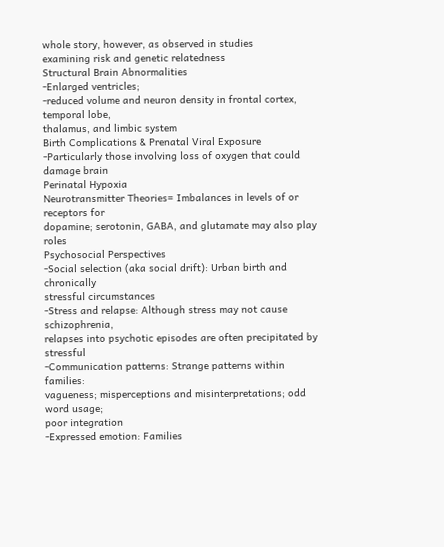whole story, however, as observed in studies
examining risk and genetic relatedness
Structural Brain Abnormalities
-Enlarged ventricles;
-reduced volume and neuron density in frontal cortex, temporal lobe,
thalamus, and limbic system
Birth Complications & Prenatal Viral Exposure
-Particularly those involving loss of oxygen that could damage brain
Perinatal Hypoxia
Neurotransmitter Theories= Imbalances in levels of or receptors for
dopamine; serotonin, GABA, and glutamate may also play roles
Psychosocial Perspectives
-Social selection (aka social drift): Urban birth and chronically
stressful circumstances
-Stress and relapse: Although stress may not cause schizophrenia,
relapses into psychotic episodes are often precipitated by stressful
-Communication patterns: Strange patterns within families:
vagueness; misperceptions and misinterpretations; odd word usage;
poor integration
-Expressed emotion: Families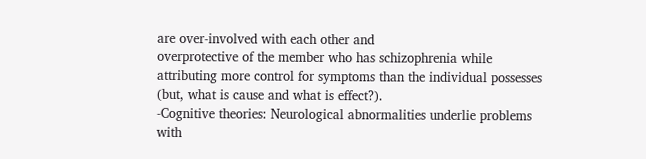are over-involved with each other and
overprotective of the member who has schizophrenia while
attributing more control for symptoms than the individual possesses
(but, what is cause and what is effect?).
-Cognitive theories: Neurological abnormalities underlie problems
with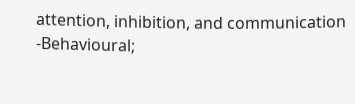attention, inhibition, and communication
-Behavioural;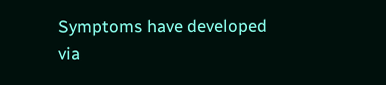Symptoms have developed via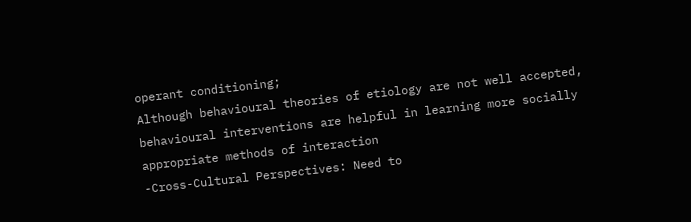operant conditioning;
Although behavioural theories of etiology are not well accepted,
behavioural interventions are helpful in learning more socially
appropriate methods of interaction
-Cross-Cultural Perspectives: Need to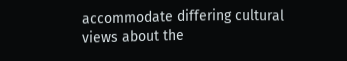accommodate differing cultural
views about the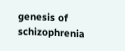genesis of schizophrenia